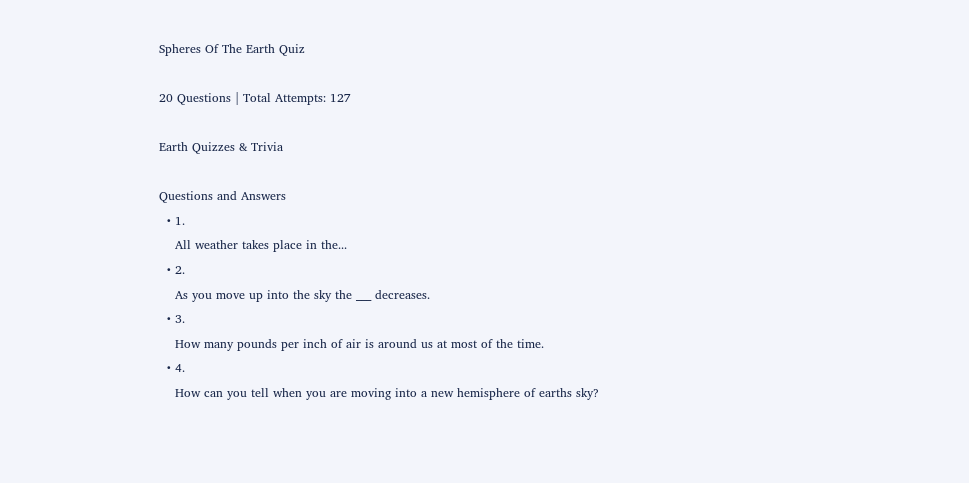Spheres Of The Earth Quiz

20 Questions | Total Attempts: 127

Earth Quizzes & Trivia

Questions and Answers
  • 1.
    All weather takes place in the...
  • 2.
    As you move up into the sky the ___ decreases.
  • 3.
    How many pounds per inch of air is around us at most of the time.
  • 4.
    How can you tell when you are moving into a new hemisphere of earths sky?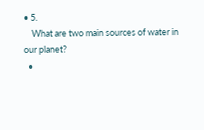• 5.
    What are two main sources of water in our planet?
  •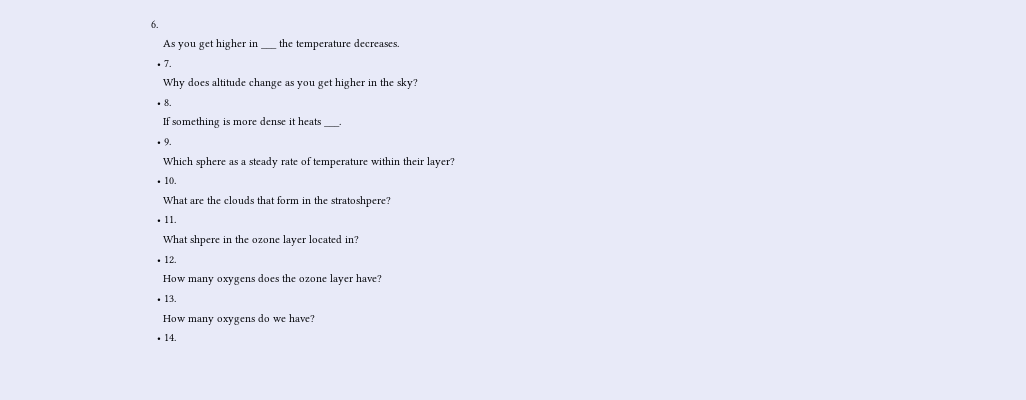6.
    As you get higher in ___ the temperature decreases.
  • 7.
    Why does altitude change as you get higher in the sky?
  • 8.
    If something is more dense it heats ___.
  • 9.
    Which sphere as a steady rate of temperature within their layer?
  • 10.
    What are the clouds that form in the stratoshpere?
  • 11.
    What shpere in the ozone layer located in?
  • 12.
    How many oxygens does the ozone layer have?
  • 13.
    How many oxygens do we have?
  • 14.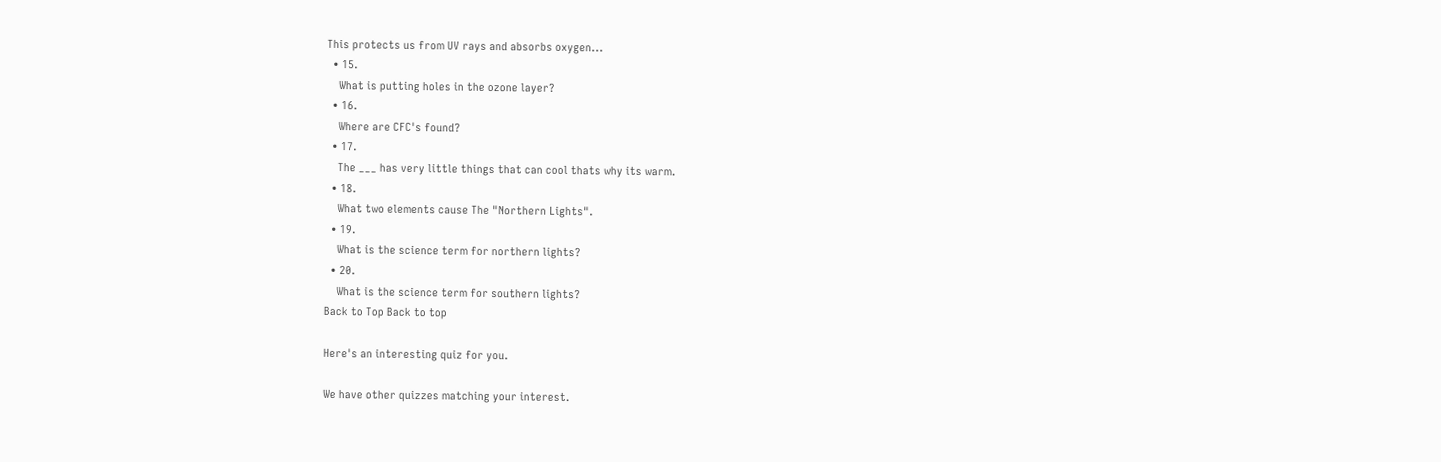This protects us from UV rays and absorbs oxygen...
  • 15.
    What is putting holes in the ozone layer?
  • 16.
    Where are CFC's found?
  • 17.
    The ___ has very little things that can cool thats why its warm.
  • 18.
    What two elements cause The "Northern Lights".
  • 19.
    What is the science term for northern lights?
  • 20.
    What is the science term for southern lights?
Back to Top Back to top

Here's an interesting quiz for you.

We have other quizzes matching your interest.